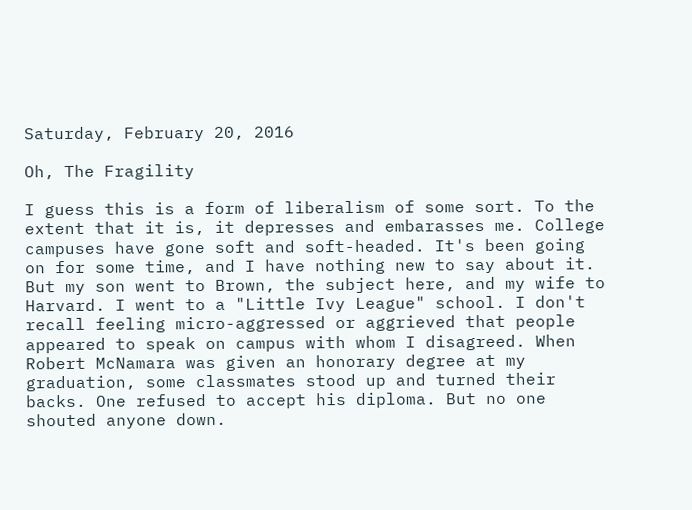Saturday, February 20, 2016

Oh, The Fragility

I guess this is a form of liberalism of some sort. To the extent that it is, it depresses and embarasses me. College campuses have gone soft and soft-headed. It's been going on for some time, and I have nothing new to say about it. But my son went to Brown, the subject here, and my wife to Harvard. I went to a "Little Ivy League" school. I don't recall feeling micro-aggressed or aggrieved that people appeared to speak on campus with whom I disagreed. When Robert McNamara was given an honorary degree at my graduation, some classmates stood up and turned their backs. One refused to accept his diploma. But no one shouted anyone down.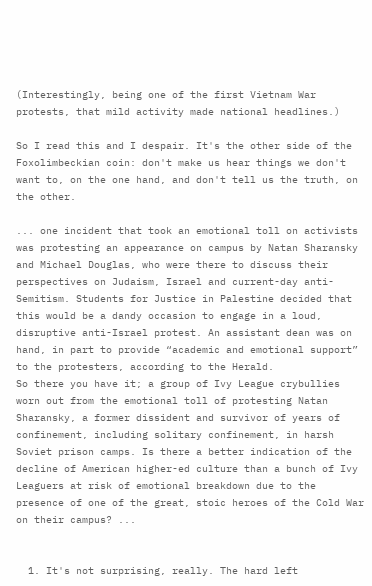(Interestingly, being one of the first Vietnam War protests, that mild activity made national headlines.)

So I read this and I despair. It's the other side of the Foxolimbeckian coin: don't make us hear things we don't want to, on the one hand, and don't tell us the truth, on the other.

... one incident that took an emotional toll on activists was protesting an appearance on campus by Natan Sharansky and Michael Douglas, who were there to discuss their perspectives on Judaism, Israel and current-day anti-Semitism. Students for Justice in Palestine decided that this would be a dandy occasion to engage in a loud, disruptive anti-Israel protest. An assistant dean was on hand, in part to provide “academic and emotional support” to the protesters, according to the Herald.
So there you have it; a group of Ivy League crybullies worn out from the emotional toll of protesting Natan Sharansky, a former dissident and survivor of years of confinement, including solitary confinement, in harsh Soviet prison camps. Is there a better indication of the decline of American higher-ed culture than a bunch of Ivy Leaguers at risk of emotional breakdown due to the presence of one of the great, stoic heroes of the Cold War on their campus? ...


  1. It's not surprising, really. The hard left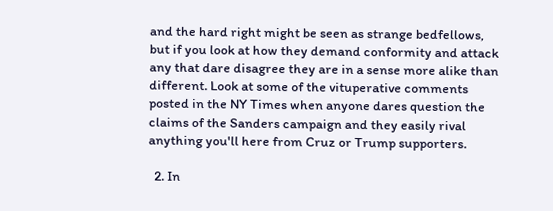and the hard right might be seen as strange bedfellows, but if you look at how they demand conformity and attack any that dare disagree they are in a sense more alike than different. Look at some of the vituperative comments posted in the NY Times when anyone dares question the claims of the Sanders campaign and they easily rival anything you'll here from Cruz or Trump supporters.

  2. In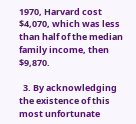1970, Harvard cost $4,070, which was less than half of the median family income, then $9,870.

  3. By acknowledging the existence of this most unfortunate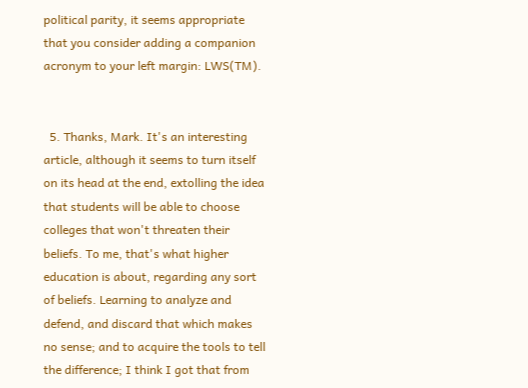political parity, it seems appropriate that you consider adding a companion acronym to your left margin: LWS(TM).


  5. Thanks, Mark. It's an interesting article, although it seems to turn itself on its head at the end, extolling the idea that students will be able to choose colleges that won't threaten their beliefs. To me, that's what higher education is about, regarding any sort of beliefs. Learning to analyze and defend, and discard that which makes no sense; and to acquire the tools to tell the difference; I think I got that from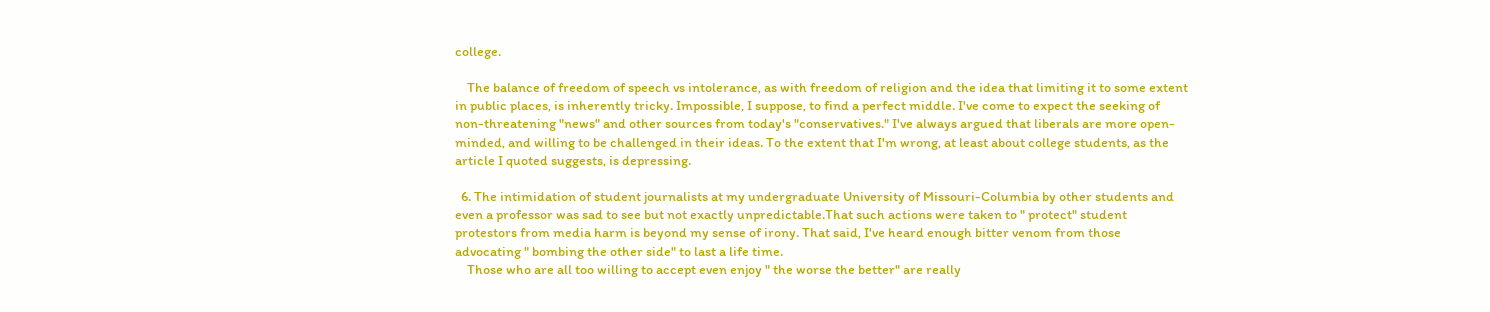college.

    The balance of freedom of speech vs intolerance, as with freedom of religion and the idea that limiting it to some extent in public places, is inherently tricky. Impossible, I suppose, to find a perfect middle. I've come to expect the seeking of non-threatening "news" and other sources from today's "conservatives." I've always argued that liberals are more open-minded, and willing to be challenged in their ideas. To the extent that I'm wrong, at least about college students, as the article I quoted suggests, is depressing.

  6. The intimidation of student journalists at my undergraduate University of Missouri-Columbia by other students and even a professor was sad to see but not exactly unpredictable.That such actions were taken to " protect" student protestors from media harm is beyond my sense of irony. That said, I've heard enough bitter venom from those advocating " bombing the other side" to last a life time.
    Those who are all too willing to accept even enjoy " the worse the better" are really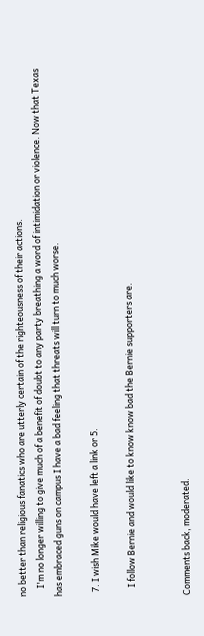no better than religious fanatics who are utterly certain of the righteousness of their actions.
    I'm no longer willing to give much of a benefit of doubt to any party breathing a word of intimidation or violence. Now that Texas has embraced guns on campus I have a bad feeling that threats will turn to much worse.

  7. I wish Mike would have left a link or 5.

    I follow Bernie and would like to know know bad the Bernie supporters are.


Comments back, moderated.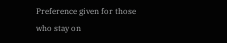Preference given for those who stay on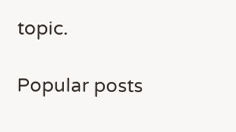topic.

Popular posts